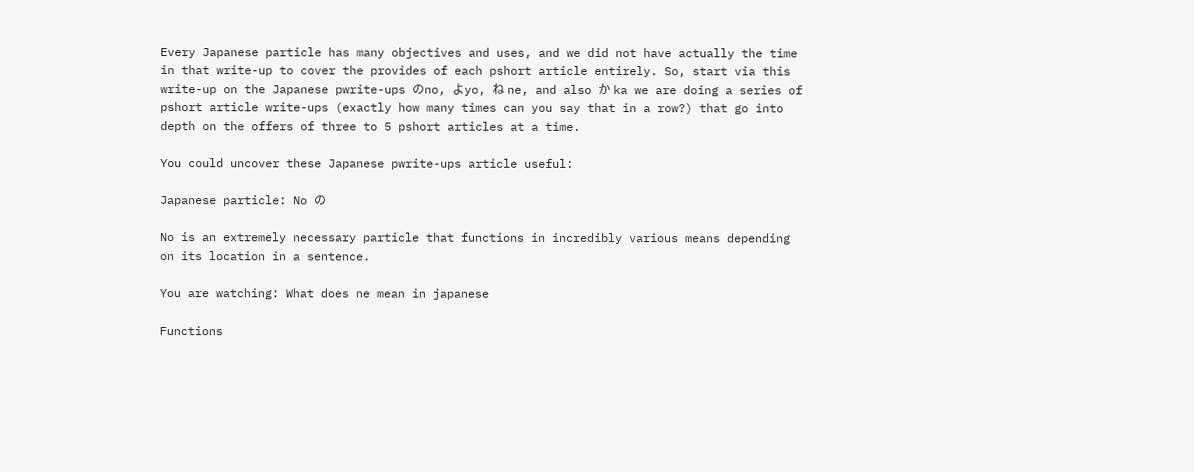Every Japanese particle has many objectives and uses, and we did not have actually the time in that write-up to cover the provides of each pshort article entirely. So, start via this write-up on the Japanese pwrite-ups のno, よyo, ね ne, and also か ka we are doing a series of pshort article write-ups (exactly how many times can you say that in a row?) that go into depth on the offers of three to 5 pshort articles at a time.

You could uncover these Japanese pwrite-ups article useful:

Japanese particle: No の

No is an extremely necessary particle that functions in incredibly various means depending on its location in a sentence.

You are watching: What does ne mean in japanese

Functions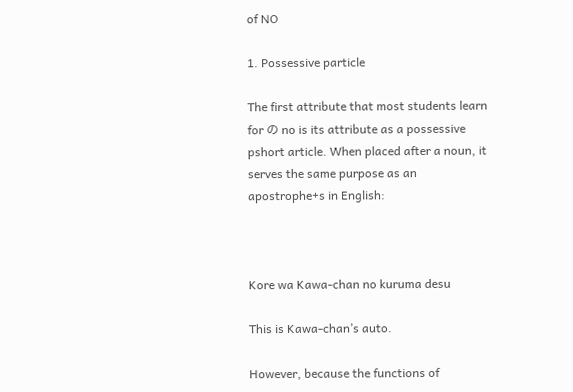of NO

1. Possessive particle

The first attribute that most students learn for の no is its attribute as a possessive pshort article. When placed after a noun, it serves the same purpose as an apostrophe+s in English:



Kore wa Kawa-chan no kuruma desu

This is Kawa-chan’s auto.

However, because the functions of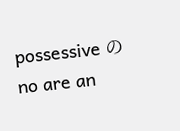possessive の no are an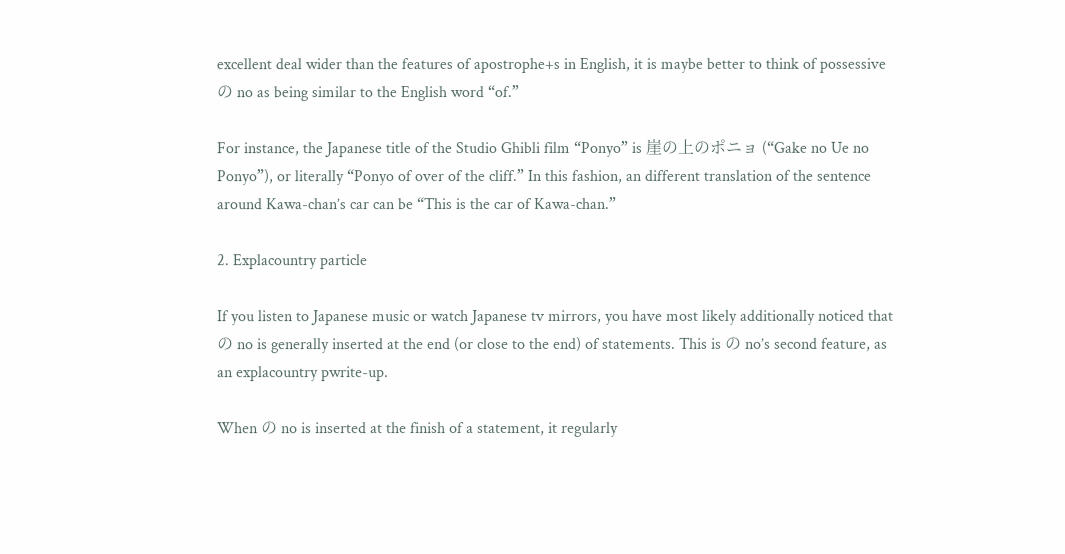excellent deal wider than the features of apostrophe+s in English, it is maybe better to think of possessive の no as being similar to the English word “of.”

For instance, the Japanese title of the Studio Ghibli film “Ponyo” is 崖の上のポニョ (“Gake no Ue no Ponyo”), or literally “Ponyo of over of the cliff.” In this fashion, an different translation of the sentence around Kawa-chan’s car can be “This is the car of Kawa-chan.”

2. Explacountry particle

If you listen to Japanese music or watch Japanese tv mirrors, you have most likely additionally noticed that の no is generally inserted at the end (or close to the end) of statements. This is の no’s second feature, as an explacountry pwrite-up.

When の no is inserted at the finish of a statement, it regularly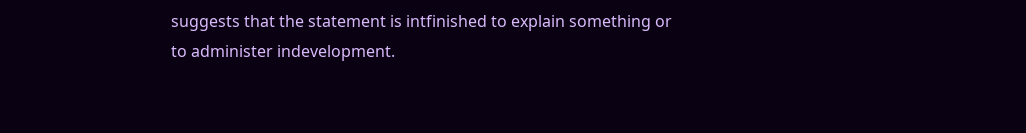suggests that the statement is intfinished to explain something or to administer indevelopment.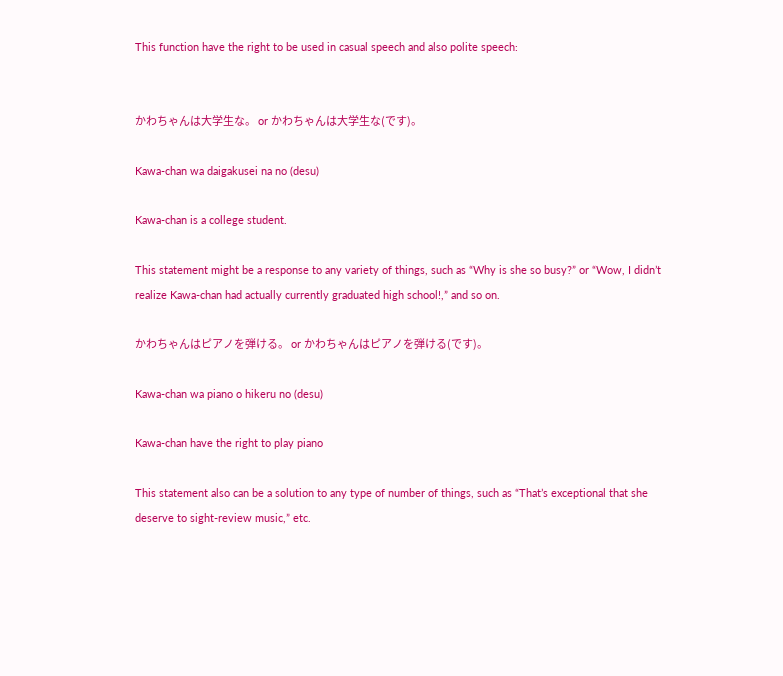This function have the right to be used in casual speech and also polite speech:


かわちゃんは大学生な。 or かわちゃんは大学生な(です)。

Kawa-chan wa daigakusei na no (desu)

Kawa-chan is a college student.

This statement might be a response to any variety of things, such as “Why is she so busy?” or “Wow, I didn’t realize Kawa-chan had actually currently graduated high school!,” and so on.

かわちゃんはピアノを弾ける。 or かわちゃんはピアノを弾ける(です)。

Kawa-chan wa piano o hikeru no (desu)

Kawa-chan have the right to play piano

This statement also can be a solution to any type of number of things, such as “That’s exceptional that she deserve to sight-review music,” etc.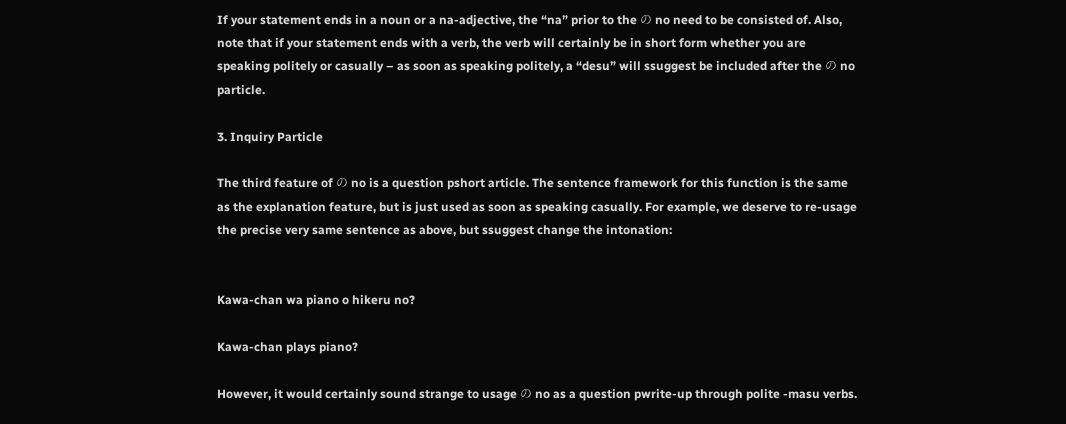If your statement ends in a noun or a na-adjective, the “na” prior to the の no need to be consisted of. Also, note that if your statement ends with a verb, the verb will certainly be in short form whether you are speaking politely or casually – as soon as speaking politely, a “desu” will ssuggest be included after the の no particle.

3. Inquiry Particle

The third feature of の no is a question pshort article. The sentence framework for this function is the same as the explanation feature, but is just used as soon as speaking casually. For example, we deserve to re-usage the precise very same sentence as above, but ssuggest change the intonation:


Kawa-chan wa piano o hikeru no?

Kawa-chan plays piano?

However, it would certainly sound strange to usage の no as a question pwrite-up through polite -masu verbs.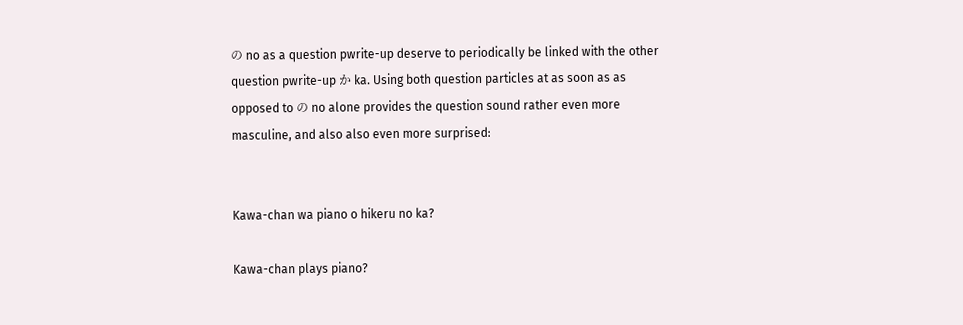の no as a question pwrite-up deserve to periodically be linked with the other question pwrite-up か ka. Using both question particles at as soon as as opposed to の no alone provides the question sound rather even more masculine, and also also even more surprised:


Kawa-chan wa piano o hikeru no ka?

Kawa-chan plays piano?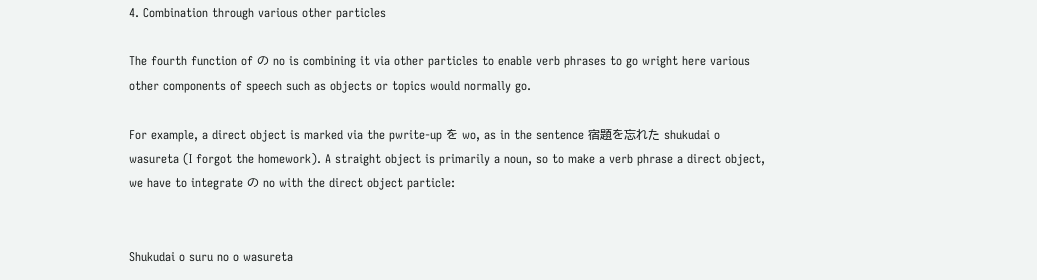4. Combination through various other particles

The fourth function of の no is combining it via other particles to enable verb phrases to go wright here various other components of speech such as objects or topics would normally go.

For example, a direct object is marked via the pwrite-up を wo, as in the sentence 宿題を忘れた shukudai o wasureta (I forgot the homework). A straight object is primarily a noun, so to make a verb phrase a direct object, we have to integrate の no with the direct object particle:


Shukudai o suru no o wasureta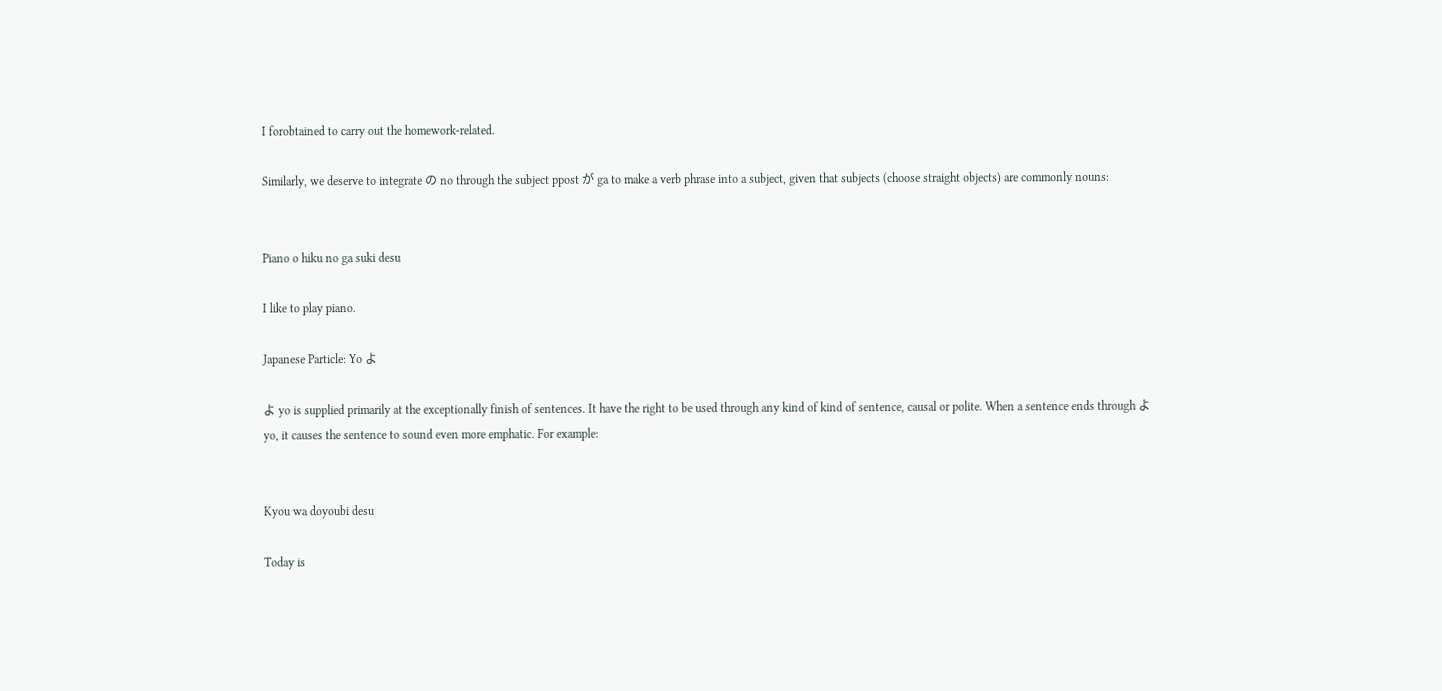I forobtained to carry out the homework-related.

Similarly, we deserve to integrate の no through the subject ppost が ga to make a verb phrase into a subject, given that subjects (choose straight objects) are commonly nouns:


Piano o hiku no ga suki desu

I like to play piano.

Japanese Particle: Yo よ

よ yo is supplied primarily at the exceptionally finish of sentences. It have the right to be used through any kind of kind of sentence, causal or polite. When a sentence ends through よ yo, it causes the sentence to sound even more emphatic. For example:


Kyou wa doyoubi desu

Today is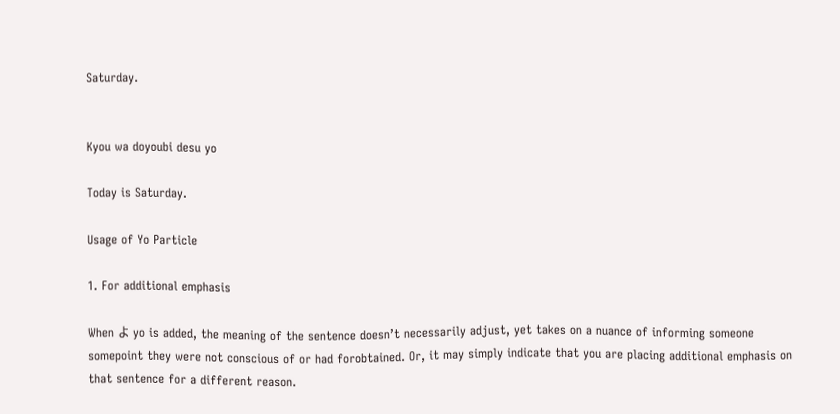Saturday.


Kyou wa doyoubi desu yo

Today is Saturday.

Usage of Yo Particle

1. For additional emphasis

When よ yo is added, the meaning of the sentence doesn’t necessarily adjust, yet takes on a nuance of informing someone somepoint they were not conscious of or had forobtained. Or, it may simply indicate that you are placing additional emphasis on that sentence for a different reason.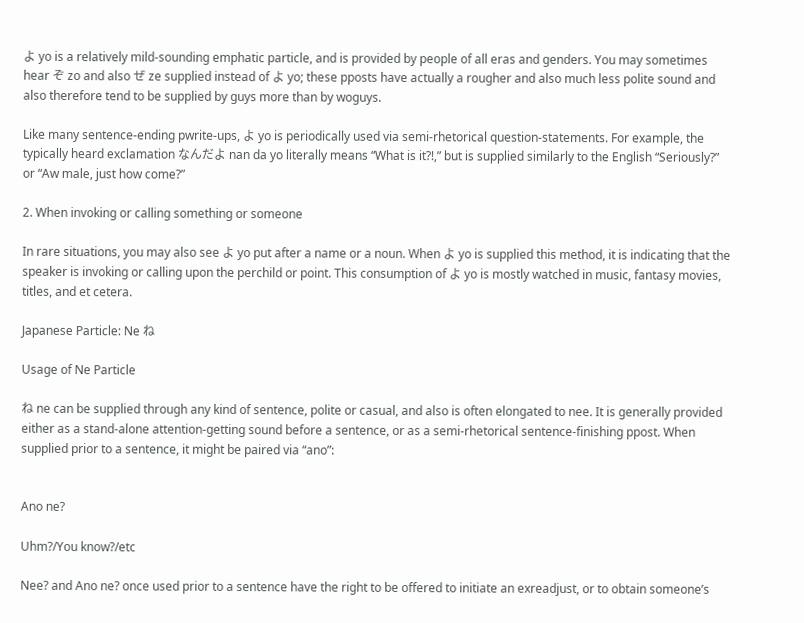よ yo is a relatively mild-sounding emphatic particle, and is provided by people of all eras and genders. You may sometimes hear ぞ zo and also ぜ ze supplied instead of よ yo; these pposts have actually a rougher and also much less polite sound and also therefore tend to be supplied by guys more than by woguys.

Like many sentence-ending pwrite-ups, よ yo is periodically used via semi-rhetorical question-statements. For example, the typically heard exclamation なんだよ nan da yo literally means “What is it?!,” but is supplied similarly to the English “Seriously?” or “Aw male, just how come?”

2. When invoking or calling something or someone

In rare situations, you may also see よ yo put after a name or a noun. When よ yo is supplied this method, it is indicating that the speaker is invoking or calling upon the perchild or point. This consumption of よ yo is mostly watched in music, fantasy movies, titles, and et cetera.

Japanese Particle: Ne ね

Usage of Ne Particle

ね ne can be supplied through any kind of sentence, polite or casual, and also is often elongated to nee. It is generally provided either as a stand-alone attention-getting sound before a sentence, or as a semi-rhetorical sentence-finishing ppost. When supplied prior to a sentence, it might be paired via “ano”:


Ano ne?

Uhm?/You know?/etc

Nee? and Ano ne? once used prior to a sentence have the right to be offered to initiate an exreadjust, or to obtain someone’s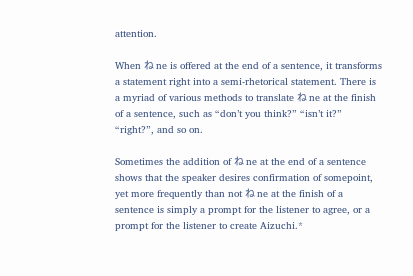attention.

When ね ne is offered at the end of a sentence, it transforms a statement right into a semi-rhetorical statement. There is a myriad of various methods to translate ね ne at the finish of a sentence, such as “don’t you think?” “isn’t it?” “right?”, and so on.

Sometimes the addition of ね ne at the end of a sentence shows that the speaker desires confirmation of somepoint, yet more frequently than not ね ne at the finish of a sentence is simply a prompt for the listener to agree, or a prompt for the listener to create Aizuchi.*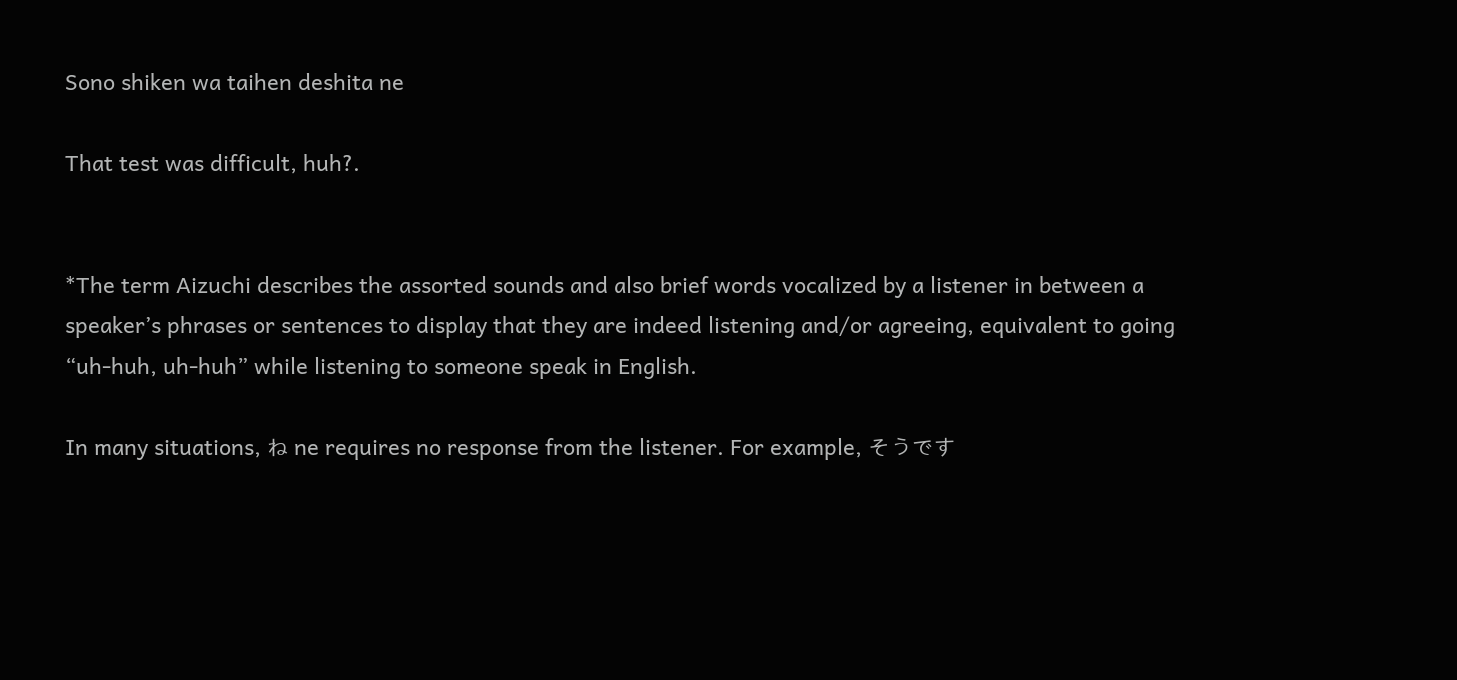Sono shiken wa taihen deshita ne

That test was difficult, huh?.


*The term Aizuchi describes the assorted sounds and also brief words vocalized by a listener in between a speaker’s phrases or sentences to display that they are indeed listening and/or agreeing, equivalent to going “uh-huh, uh-huh” while listening to someone speak in English.

In many situations, ね ne requires no response from the listener. For example, そうです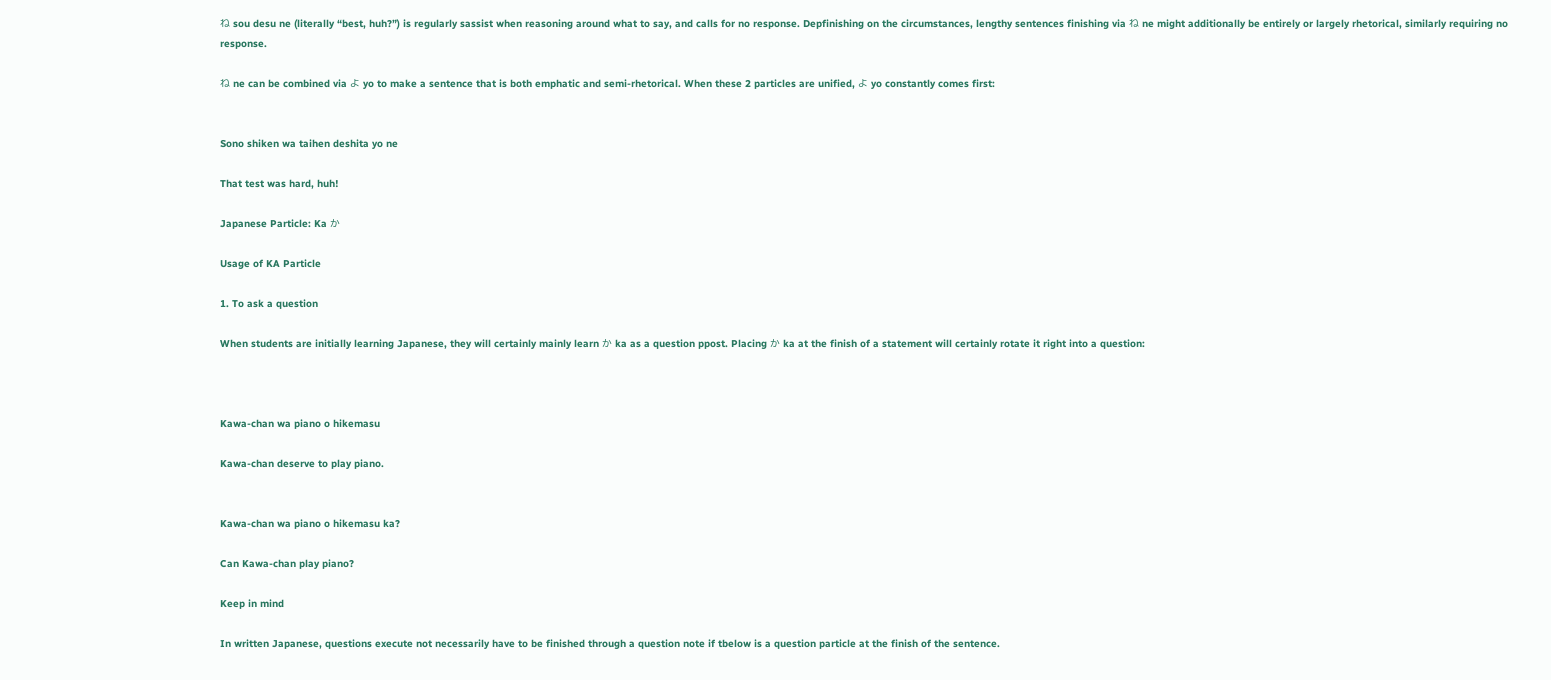ね sou desu ne (literally “best, huh?”) is regularly sassist when reasoning around what to say, and calls for no response. Depfinishing on the circumstances, lengthy sentences finishing via ね ne might additionally be entirely or largely rhetorical, similarly requiring no response.

ね ne can be combined via よ yo to make a sentence that is both emphatic and semi-rhetorical. When these 2 particles are unified, よ yo constantly comes first:


Sono shiken wa taihen deshita yo ne

That test was hard, huh!

Japanese Particle: Ka か

Usage of KA Particle

1. To ask a question

When students are initially learning Japanese, they will certainly mainly learn か ka as a question ppost. Placing か ka at the finish of a statement will certainly rotate it right into a question:



Kawa-chan wa piano o hikemasu

Kawa-chan deserve to play piano.


Kawa-chan wa piano o hikemasu ka?

Can Kawa-chan play piano?

Keep in mind

In written Japanese, questions execute not necessarily have to be finished through a question note if tbelow is a question particle at the finish of the sentence.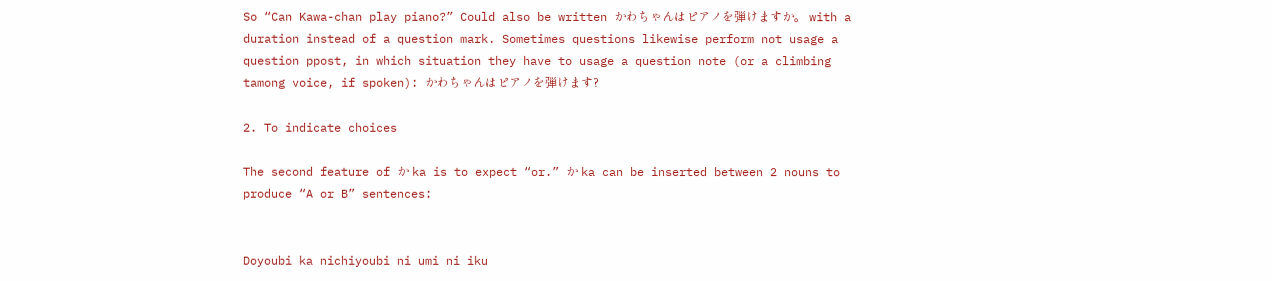So “Can Kawa-chan play piano?” Could also be written かわちゃんはピアノを弾けますか。 with a duration instead of a question mark. Sometimes questions likewise perform not usage a question ppost, in which situation they have to usage a question note (or a climbing tamong voice, if spoken): かわちゃんはピアノを弾けます?

2. To indicate choices

The second feature of か ka is to expect “or.” か ka can be inserted between 2 nouns to produce “A or B” sentences:


Doyoubi ka nichiyoubi ni umi ni iku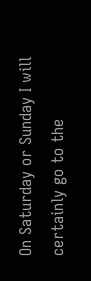On Saturday or Sunday I will certainly go to the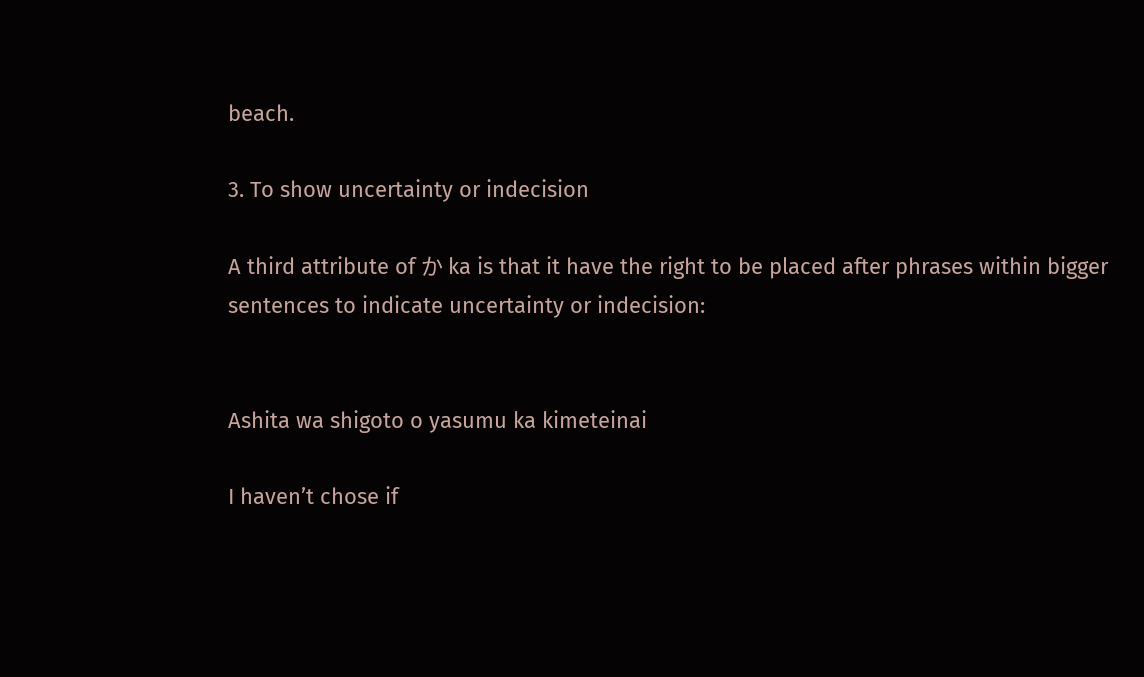beach.

3. To show uncertainty or indecision

A third attribute of か ka is that it have the right to be placed after phrases within bigger sentences to indicate uncertainty or indecision:


Ashita wa shigoto o yasumu ka kimeteinai

I haven’t chose if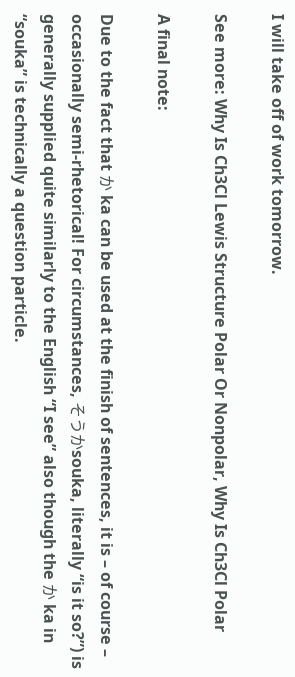I will take off of work tomorrow.

See more: Why Is Ch3Cl Lewis Structure Polar Or Nonpolar, Why Is Ch3Cl Polar

A final note:

Due to the fact that か ka can be used at the finish of sentences, it is – of course – occasionally semi-rhetorical! For circumstances, そうかsouka, literally “is it so?”) is generally supplied quite similarly to the English “I see” also though the か ka in “souka” is technically a question particle.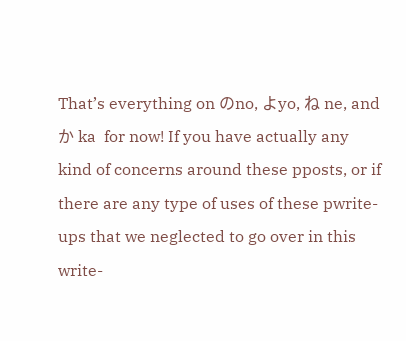That’s everything on のno, よyo, ね ne, and か ka  for now! If you have actually any kind of concerns around these pposts, or if there are any type of uses of these pwrite-ups that we neglected to go over in this write-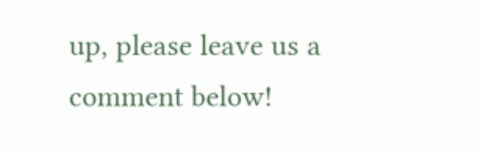up, please leave us a comment below!